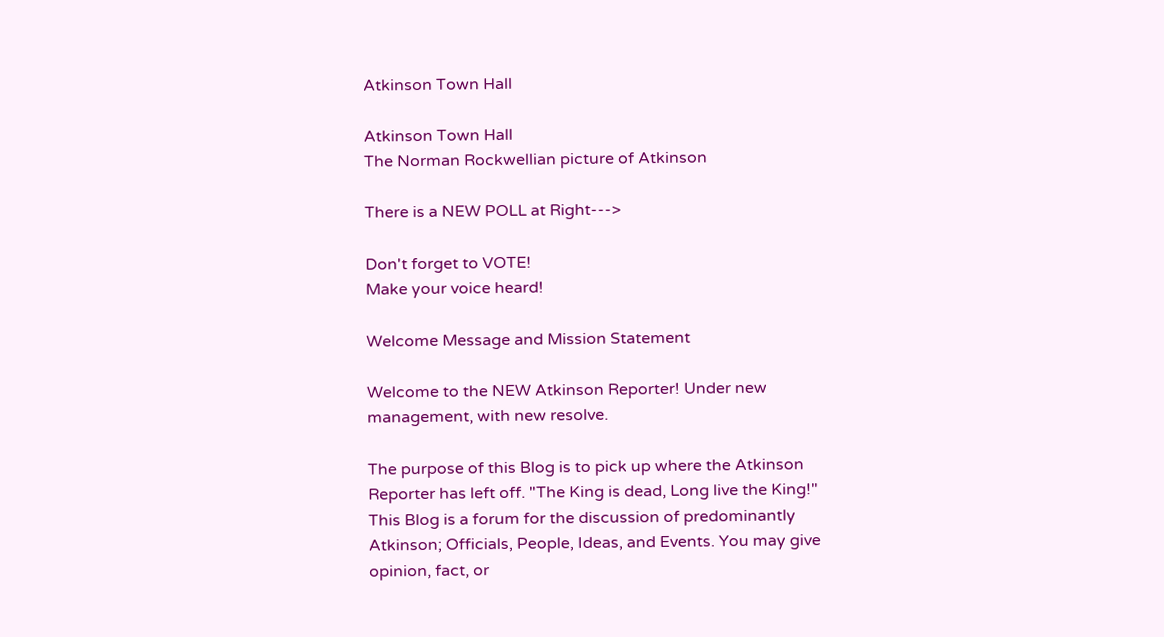Atkinson Town Hall

Atkinson Town Hall
The Norman Rockwellian picture of Atkinson

There is a NEW POLL at Right--->

Don't forget to VOTE!
Make your voice heard!

Welcome Message and Mission Statement

Welcome to the NEW Atkinson Reporter! Under new management, with new resolve.

The purpose of this Blog is to pick up where the Atkinson Reporter has left off. "The King is dead, Long live the King!" This Blog is a forum for the discussion of predominantly Atkinson; Officials, People, Ideas, and Events. You may give opinion, fact, or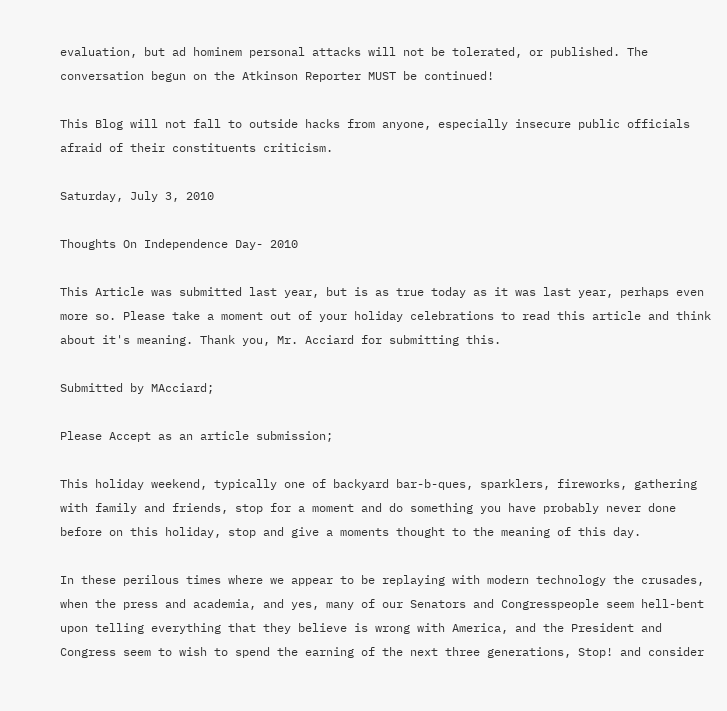evaluation, but ad hominem personal attacks will not be tolerated, or published. The conversation begun on the Atkinson Reporter MUST be continued!

This Blog will not fall to outside hacks from anyone, especially insecure public officials afraid of their constituents criticism.

Saturday, July 3, 2010

Thoughts On Independence Day- 2010

This Article was submitted last year, but is as true today as it was last year, perhaps even more so. Please take a moment out of your holiday celebrations to read this article and think about it's meaning. Thank you, Mr. Acciard for submitting this.

Submitted by MAcciard;

Please Accept as an article submission;

This holiday weekend, typically one of backyard bar-b-ques, sparklers, fireworks, gathering with family and friends, stop for a moment and do something you have probably never done before on this holiday, stop and give a moments thought to the meaning of this day.

In these perilous times where we appear to be replaying with modern technology the crusades, when the press and academia, and yes, many of our Senators and Congresspeople seem hell-bent upon telling everything that they believe is wrong with America, and the President and Congress seem to wish to spend the earning of the next three generations, Stop! and consider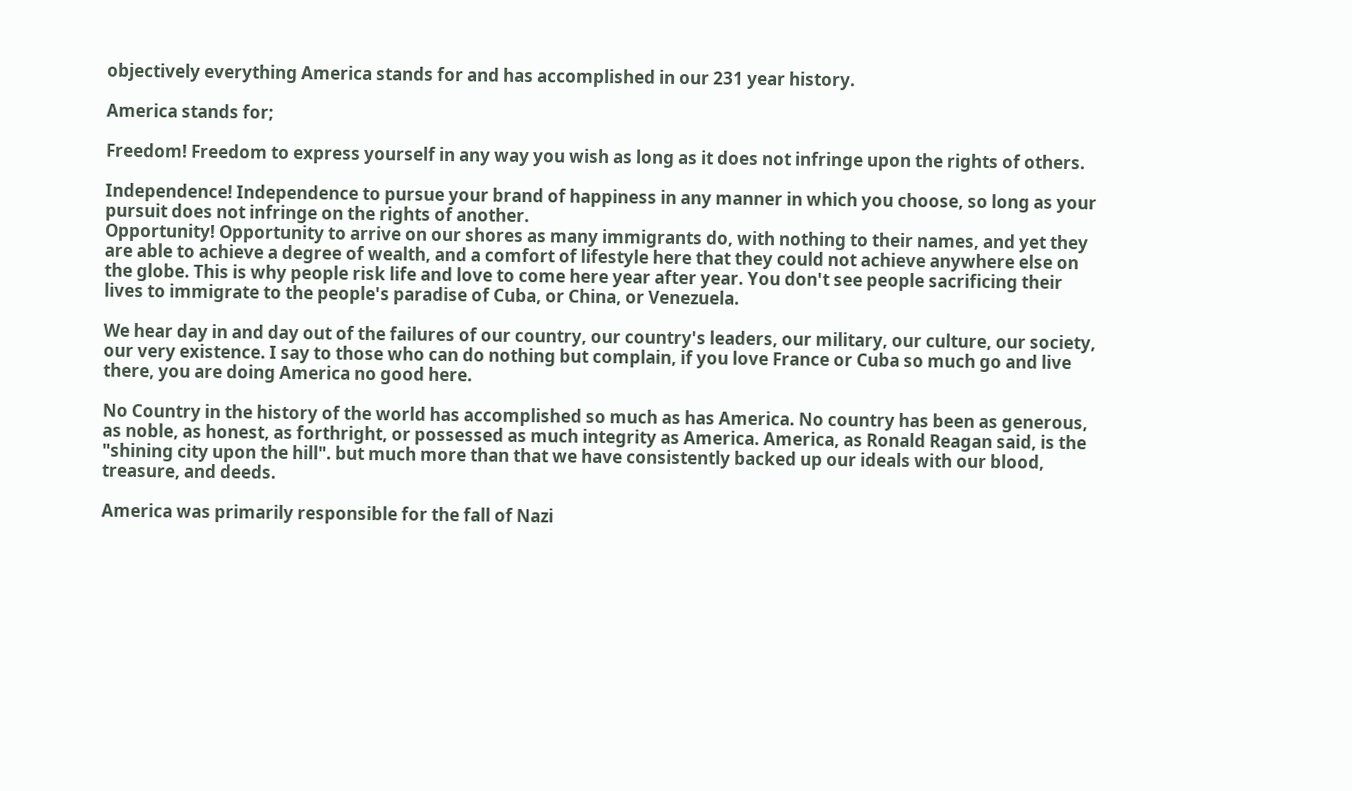objectively everything America stands for and has accomplished in our 231 year history.

America stands for;

Freedom! Freedom to express yourself in any way you wish as long as it does not infringe upon the rights of others.

Independence! Independence to pursue your brand of happiness in any manner in which you choose, so long as your pursuit does not infringe on the rights of another.
Opportunity! Opportunity to arrive on our shores as many immigrants do, with nothing to their names, and yet they are able to achieve a degree of wealth, and a comfort of lifestyle here that they could not achieve anywhere else on the globe. This is why people risk life and love to come here year after year. You don't see people sacrificing their lives to immigrate to the people's paradise of Cuba, or China, or Venezuela.

We hear day in and day out of the failures of our country, our country's leaders, our military, our culture, our society, our very existence. I say to those who can do nothing but complain, if you love France or Cuba so much go and live there, you are doing America no good here.

No Country in the history of the world has accomplished so much as has America. No country has been as generous, as noble, as honest, as forthright, or possessed as much integrity as America. America, as Ronald Reagan said, is the "shining city upon the hill". but much more than that we have consistently backed up our ideals with our blood, treasure, and deeds.

America was primarily responsible for the fall of Nazi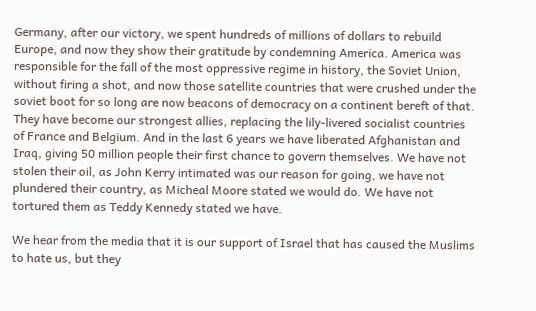Germany, after our victory, we spent hundreds of millions of dollars to rebuild Europe, and now they show their gratitude by condemning America. America was responsible for the fall of the most oppressive regime in history, the Soviet Union, without firing a shot, and now those satellite countries that were crushed under the soviet boot for so long are now beacons of democracy on a continent bereft of that. They have become our strongest allies, replacing the lily-livered socialist countries of France and Belgium. And in the last 6 years we have liberated Afghanistan and Iraq, giving 50 million people their first chance to govern themselves. We have not stolen their oil, as John Kerry intimated was our reason for going, we have not plundered their country, as Micheal Moore stated we would do. We have not tortured them as Teddy Kennedy stated we have.

We hear from the media that it is our support of Israel that has caused the Muslims to hate us, but they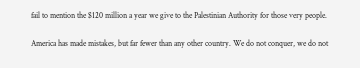fail to mention the $120 million a year we give to the Palestinian Authority for those very people.

America has made mistakes, but far fewer than any other country. We do not conquer, we do not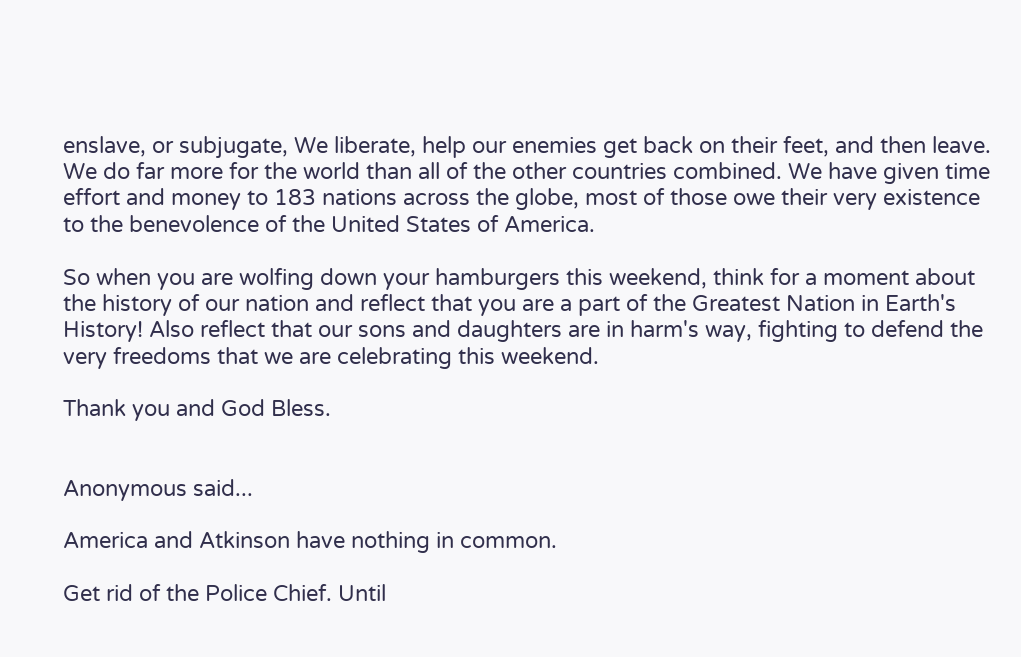enslave, or subjugate, We liberate, help our enemies get back on their feet, and then leave. We do far more for the world than all of the other countries combined. We have given time effort and money to 183 nations across the globe, most of those owe their very existence to the benevolence of the United States of America.

So when you are wolfing down your hamburgers this weekend, think for a moment about the history of our nation and reflect that you are a part of the Greatest Nation in Earth's History! Also reflect that our sons and daughters are in harm's way, fighting to defend the very freedoms that we are celebrating this weekend.

Thank you and God Bless.


Anonymous said...

America and Atkinson have nothing in common.

Get rid of the Police Chief. Until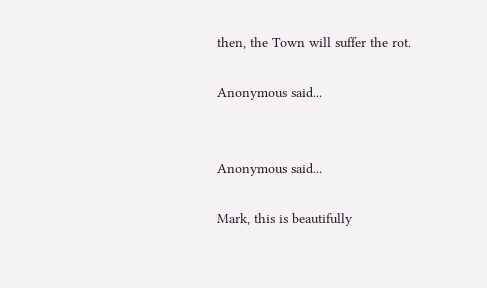then, the Town will suffer the rot.

Anonymous said...


Anonymous said...

Mark, this is beautifully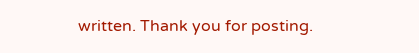written. Thank you for posting.